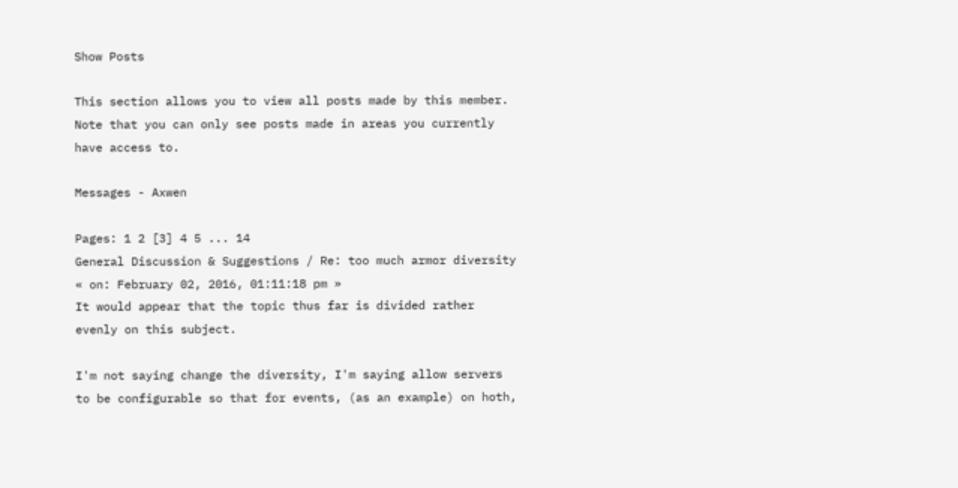Show Posts

This section allows you to view all posts made by this member. Note that you can only see posts made in areas you currently have access to.

Messages - Axwen

Pages: 1 2 [3] 4 5 ... 14
General Discussion & Suggestions / Re: too much armor diversity
« on: February 02, 2016, 01:11:18 pm »
It would appear that the topic thus far is divided rather evenly on this subject.

I'm not saying change the diversity, I'm saying allow servers to be configurable so that for events, (as an example) on hoth,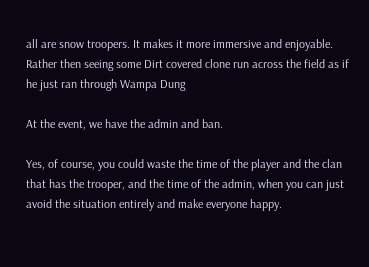all are snow troopers. It makes it more immersive and enjoyable. Rather then seeing some Dirt covered clone run across the field as if he just ran through Wampa Dung

At the event, we have the admin and ban.

Yes, of course, you could waste the time of the player and the clan that has the trooper, and the time of the admin, when you can just avoid the situation entirely and make everyone happy.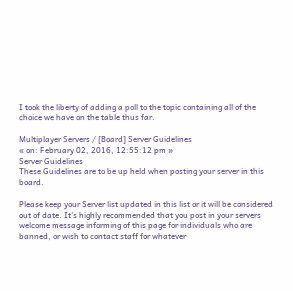I took the liberty of adding a poll to the topic containing all of the choice we have on the table thus far.

Multiplayer Servers / [Board] Server Guidelines
« on: February 02, 2016, 12:55:12 pm »
Server Guidelines
These Guidelines are to be up held when posting your server in this board.

Please keep your Server list updated in this list or it will be considered out of date. It's highly recommended that you post in your servers welcome message informing of this page for individuals who are banned, or wish to contact staff for whatever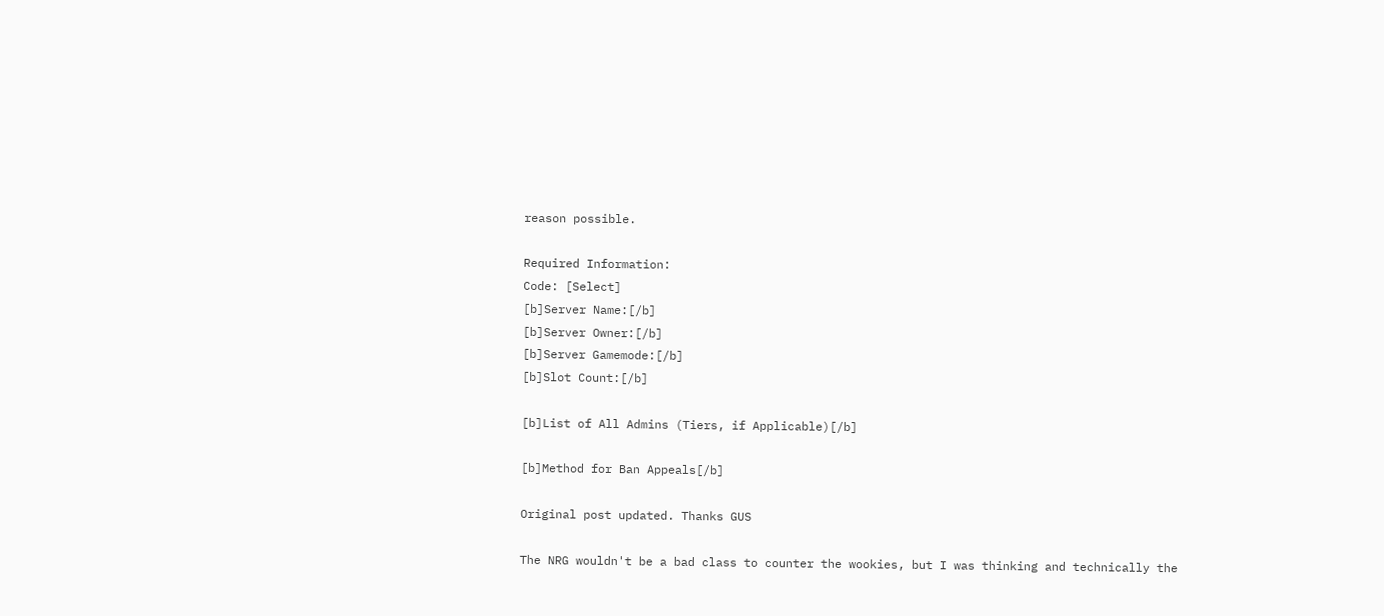reason possible.

Required Information:
Code: [Select]
[b]Server Name:[/b]
[b]Server Owner:[/b]
[b]Server Gamemode:[/b]
[b]Slot Count:[/b]

[b]List of All Admins (Tiers, if Applicable)[/b]

[b]Method for Ban Appeals[/b]

Original post updated. Thanks GUS

The NRG wouldn't be a bad class to counter the wookies, but I was thinking and technically the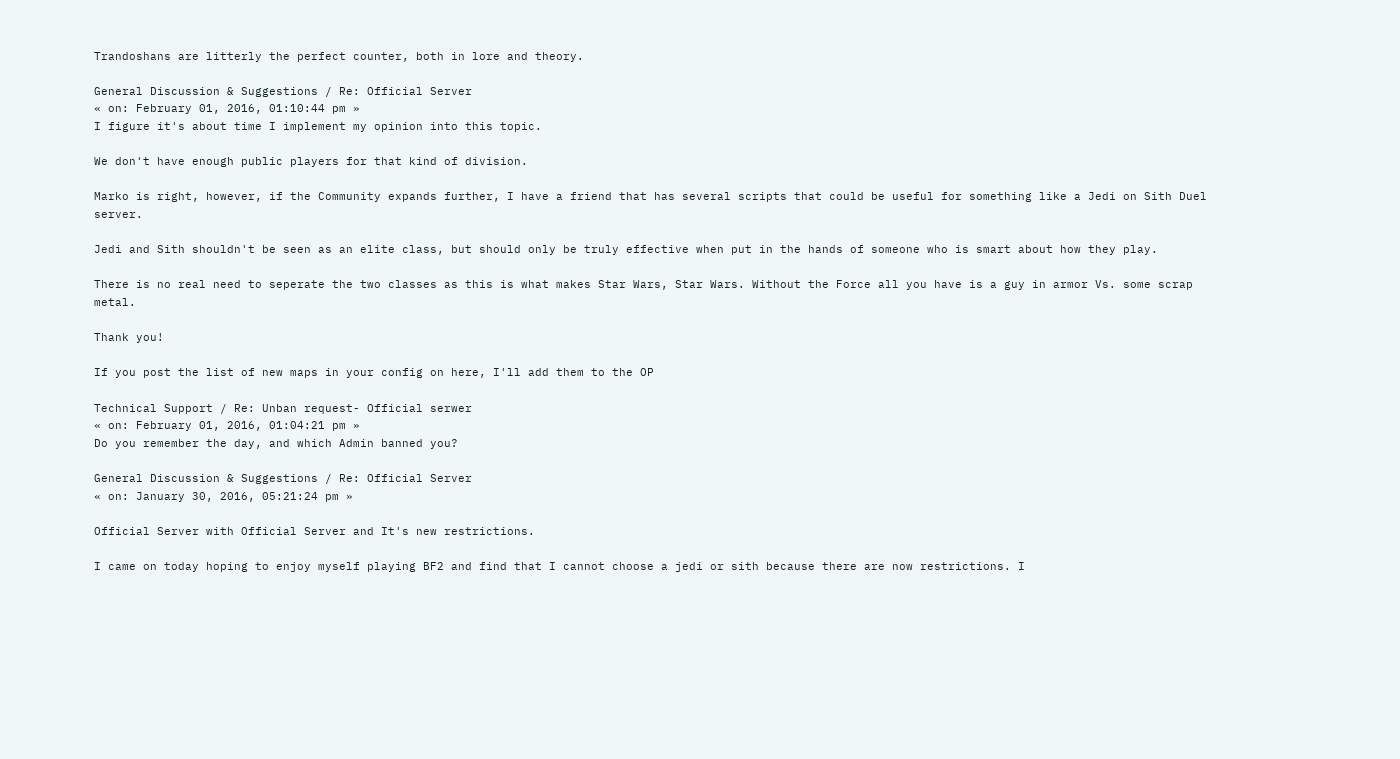Trandoshans are litterly the perfect counter, both in lore and theory.

General Discussion & Suggestions / Re: Official Server
« on: February 01, 2016, 01:10:44 pm »
I figure it's about time I implement my opinion into this topic.

We don't have enough public players for that kind of division.

Marko is right, however, if the Community expands further, I have a friend that has several scripts that could be useful for something like a Jedi on Sith Duel server.

Jedi and Sith shouldn't be seen as an elite class, but should only be truly effective when put in the hands of someone who is smart about how they play.

There is no real need to seperate the two classes as this is what makes Star Wars, Star Wars. Without the Force all you have is a guy in armor Vs. some scrap metal.

Thank you!

If you post the list of new maps in your config on here, I'll add them to the OP

Technical Support / Re: Unban request- Official serwer
« on: February 01, 2016, 01:04:21 pm »
Do you remember the day, and which Admin banned you?

General Discussion & Suggestions / Re: Official Server
« on: January 30, 2016, 05:21:24 pm »

Official Server with Official Server and It's new restrictions.

I came on today hoping to enjoy myself playing BF2 and find that I cannot choose a jedi or sith because there are now restrictions. I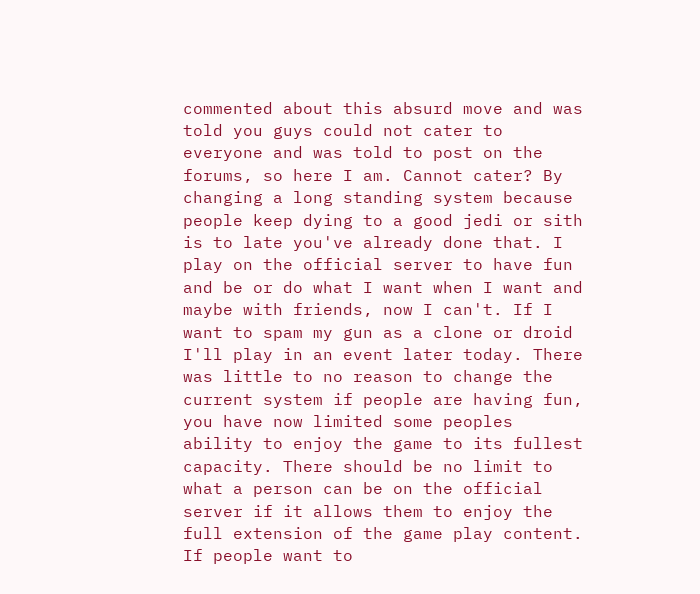commented about this absurd move and was told you guys could not cater to everyone and was told to post on the forums, so here I am. Cannot cater? By changing a long standing system because people keep dying to a good jedi or sith is to late you've already done that. I play on the official server to have fun and be or do what I want when I want and maybe with friends, now I can't. If I want to spam my gun as a clone or droid I'll play in an event later today. There was little to no reason to change the current system if people are having fun, you have now limited some peoples ability to enjoy the game to its fullest capacity. There should be no limit to what a person can be on the official server if it allows them to enjoy the full extension of the game play content. If people want to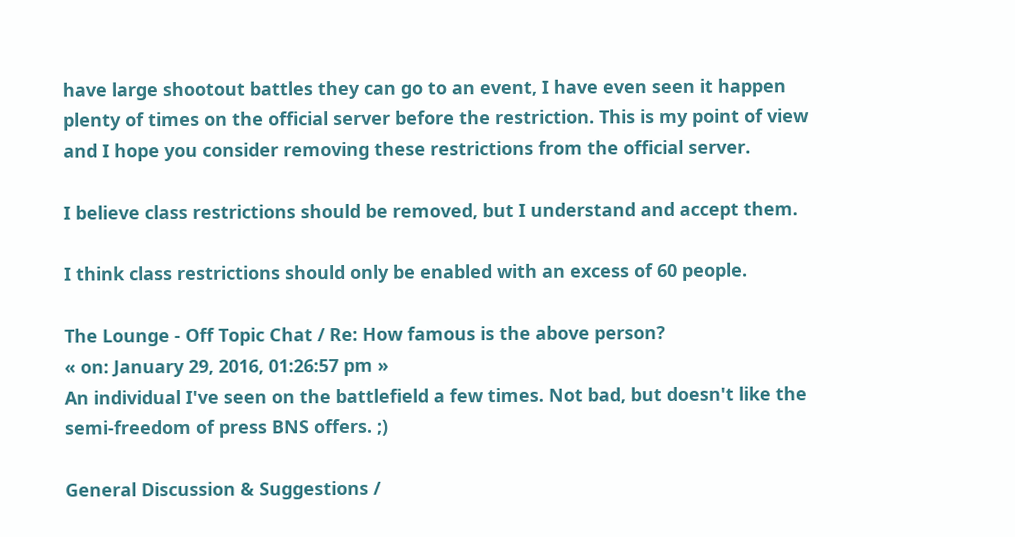have large shootout battles they can go to an event, I have even seen it happen plenty of times on the official server before the restriction. This is my point of view and I hope you consider removing these restrictions from the official server.

I believe class restrictions should be removed, but I understand and accept them.

I think class restrictions should only be enabled with an excess of 60 people.

The Lounge - Off Topic Chat / Re: How famous is the above person?
« on: January 29, 2016, 01:26:57 pm »
An individual I've seen on the battlefield a few times. Not bad, but doesn't like the semi-freedom of press BNS offers. ;)

General Discussion & Suggestions /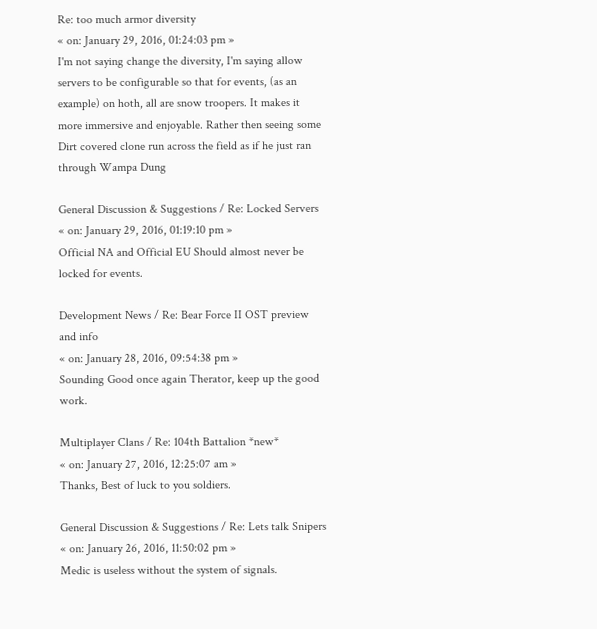Re: too much armor diversity
« on: January 29, 2016, 01:24:03 pm »
I'm not saying change the diversity, I'm saying allow servers to be configurable so that for events, (as an example) on hoth, all are snow troopers. It makes it more immersive and enjoyable. Rather then seeing some Dirt covered clone run across the field as if he just ran through Wampa Dung

General Discussion & Suggestions / Re: Locked Servers
« on: January 29, 2016, 01:19:10 pm »
Official NA and Official EU Should almost never be locked for events.

Development News / Re: Bear Force II OST preview and info
« on: January 28, 2016, 09:54:38 pm »
Sounding Good once again Therator, keep up the good work.

Multiplayer Clans / Re: 104th Battalion *new*
« on: January 27, 2016, 12:25:07 am »
Thanks, Best of luck to you soldiers.

General Discussion & Suggestions / Re: Lets talk Snipers
« on: January 26, 2016, 11:50:02 pm »
Medic is useless without the system of signals.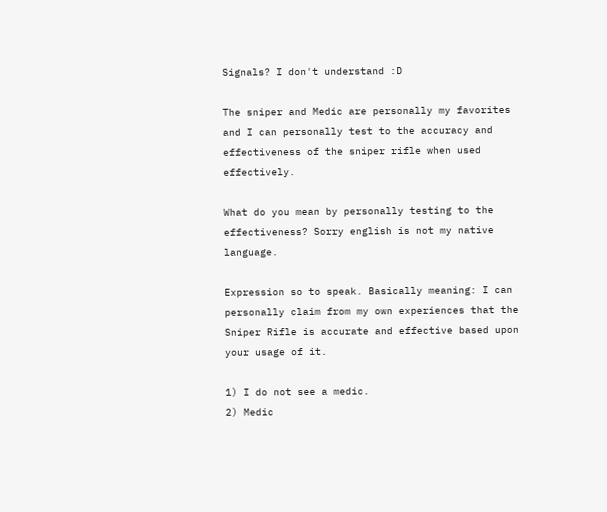Signals? I don't understand :D

The sniper and Medic are personally my favorites and I can personally test to the accuracy and effectiveness of the sniper rifle when used effectively.

What do you mean by personally testing to the effectiveness? Sorry english is not my native language.

Expression so to speak. Basically meaning: I can personally claim from my own experiences that the Sniper Rifle is accurate and effective based upon your usage of it.

1) I do not see a medic.
2) Medic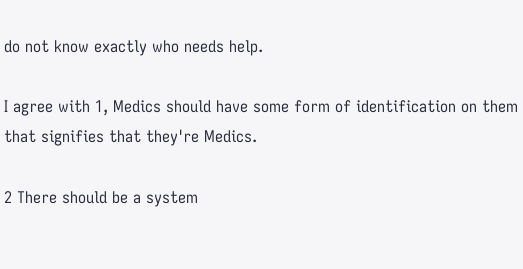do not know exactly who needs help.

I agree with 1, Medics should have some form of identification on them that signifies that they're Medics.

2 There should be a system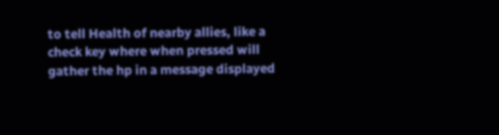to tell Health of nearby allies, like a check key where when pressed will gather the hp in a message displayed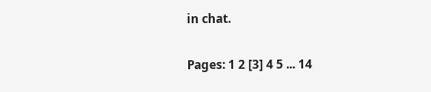in chat.

Pages: 1 2 [3] 4 5 ... 14